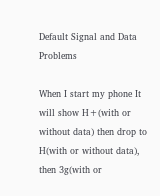Default Signal and Data Problems

When I start my phone It will show H+(with or without data) then drop to H(with or without data), then 3g(with or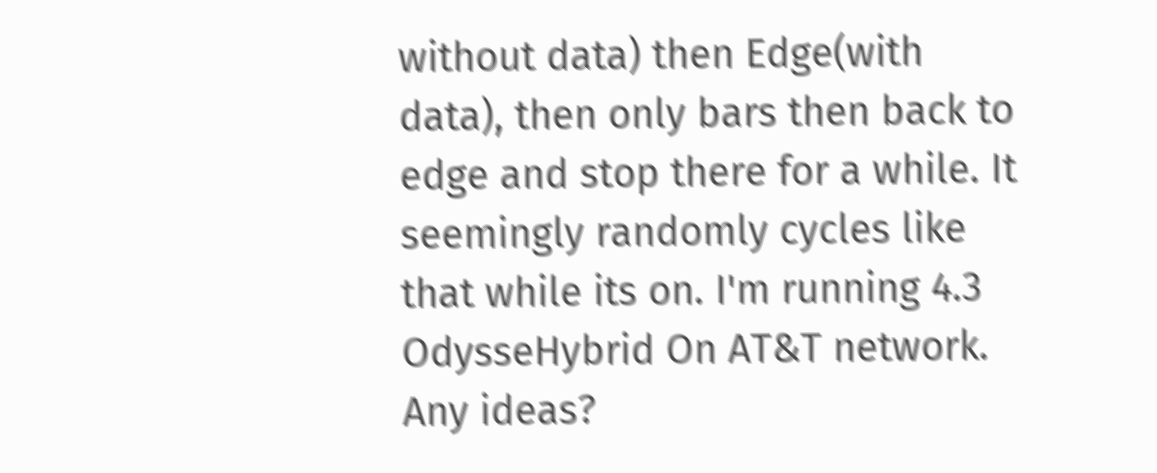without data) then Edge(with data), then only bars then back to edge and stop there for a while. It seemingly randomly cycles like that while its on. I'm running 4.3 OdysseHybrid On AT&T network. Any ideas?